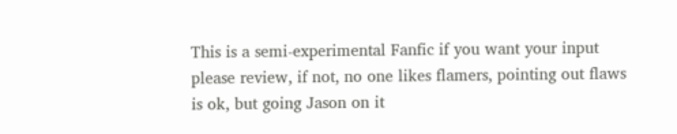This is a semi-experimental Fanfic if you want your input please review, if not, no one likes flamers, pointing out flaws is ok, but going Jason on it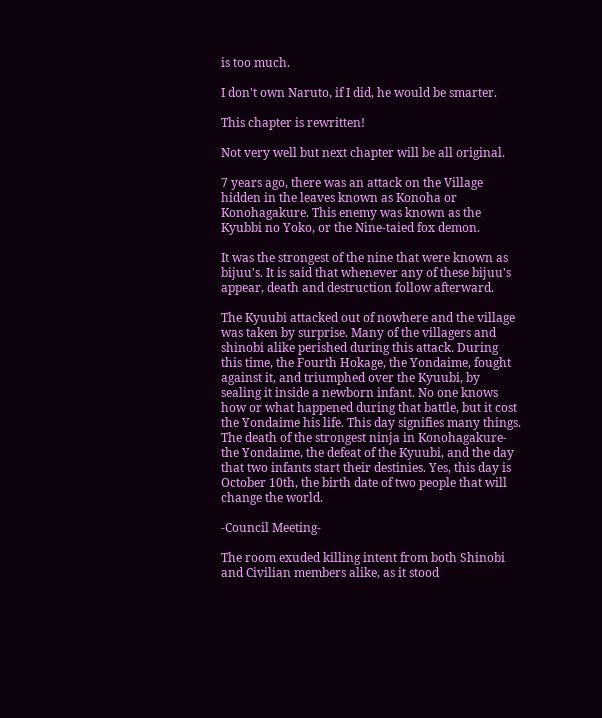is too much.

I don't own Naruto, if I did, he would be smarter.

This chapter is rewritten!

Not very well but next chapter will be all original.

7 years ago, there was an attack on the Village hidden in the leaves known as Konoha or Konohagakure. This enemy was known as the Kyubbi no Yoko, or the Nine-taied fox demon.

It was the strongest of the nine that were known as bijuu's. It is said that whenever any of these bijuu's appear, death and destruction follow afterward.

The Kyuubi attacked out of nowhere and the village was taken by surprise. Many of the villagers and shinobi alike perished during this attack. During this time, the Fourth Hokage, the Yondaime, fought against it, and triumphed over the Kyuubi, by sealing it inside a newborn infant. No one knows how or what happened during that battle, but it cost the Yondaime his life. This day signifies many things. The death of the strongest ninja in Konohagakure- the Yondaime, the defeat of the Kyuubi, and the day that two infants start their destinies. Yes, this day is October 10th, the birth date of two people that will change the world.

-Council Meeting-

The room exuded killing intent from both Shinobi and Civilian members alike, as it stood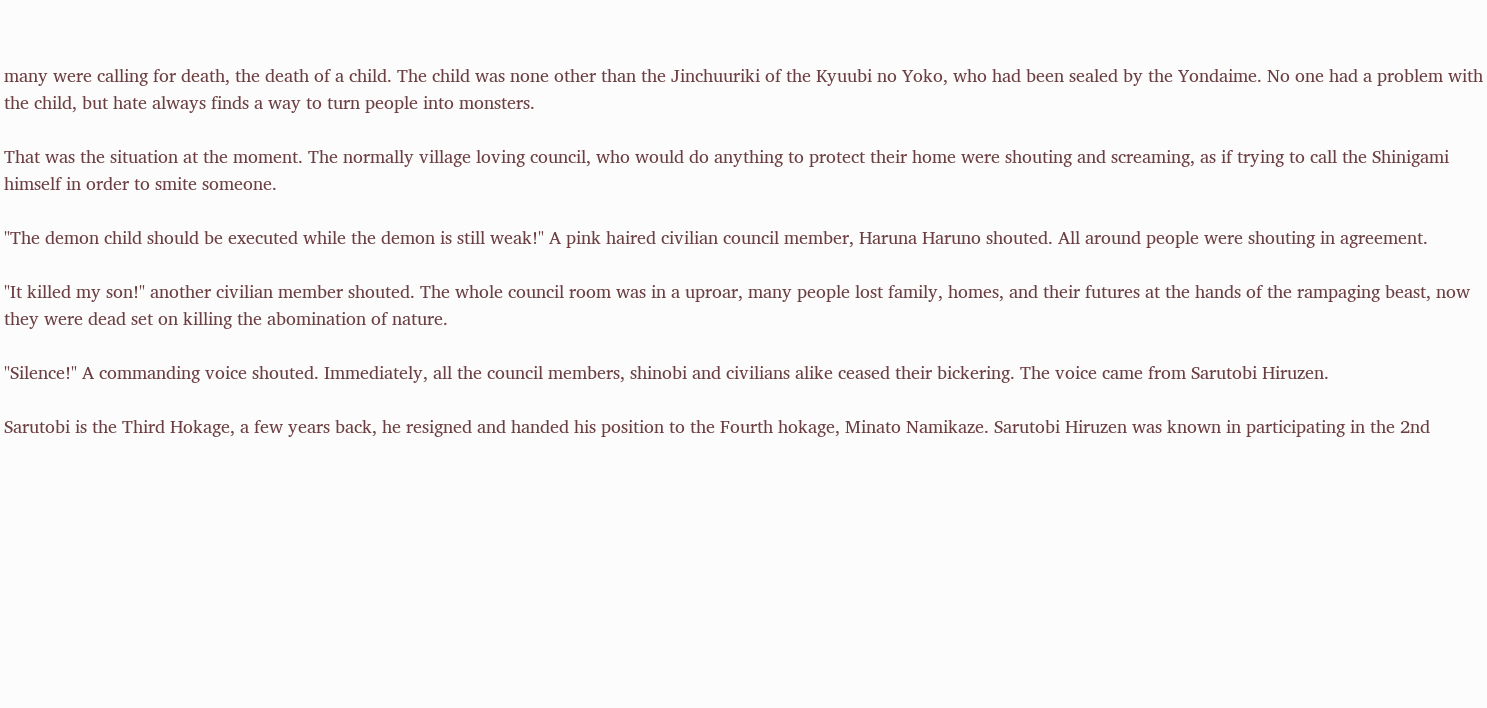many were calling for death, the death of a child. The child was none other than the Jinchuuriki of the Kyuubi no Yoko, who had been sealed by the Yondaime. No one had a problem with the child, but hate always finds a way to turn people into monsters.

That was the situation at the moment. The normally village loving council, who would do anything to protect their home were shouting and screaming, as if trying to call the Shinigami himself in order to smite someone.

"The demon child should be executed while the demon is still weak!" A pink haired civilian council member, Haruna Haruno shouted. All around people were shouting in agreement.

"It killed my son!" another civilian member shouted. The whole council room was in a uproar, many people lost family, homes, and their futures at the hands of the rampaging beast, now they were dead set on killing the abomination of nature.

"Silence!" A commanding voice shouted. Immediately, all the council members, shinobi and civilians alike ceased their bickering. The voice came from Sarutobi Hiruzen.

Sarutobi is the Third Hokage, a few years back, he resigned and handed his position to the Fourth hokage, Minato Namikaze. Sarutobi Hiruzen was known in participating in the 2nd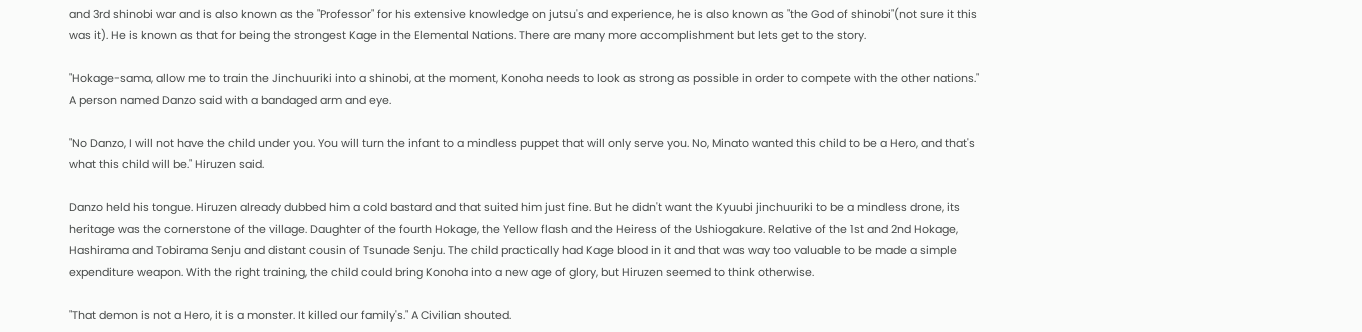and 3rd shinobi war and is also known as the "Professor" for his extensive knowledge on jutsu's and experience, he is also known as "the God of shinobi"(not sure it this was it). He is known as that for being the strongest Kage in the Elemental Nations. There are many more accomplishment but lets get to the story.

"Hokage-sama, allow me to train the Jinchuuriki into a shinobi, at the moment, Konoha needs to look as strong as possible in order to compete with the other nations." A person named Danzo said with a bandaged arm and eye.

"No Danzo, I will not have the child under you. You will turn the infant to a mindless puppet that will only serve you. No, Minato wanted this child to be a Hero, and that's what this child will be." Hiruzen said.

Danzo held his tongue. Hiruzen already dubbed him a cold bastard and that suited him just fine. But he didn't want the Kyuubi jinchuuriki to be a mindless drone, its heritage was the cornerstone of the village. Daughter of the fourth Hokage, the Yellow flash and the Heiress of the Ushiogakure. Relative of the 1st and 2nd Hokage, Hashirama and Tobirama Senju and distant cousin of Tsunade Senju. The child practically had Kage blood in it and that was way too valuable to be made a simple expenditure weapon. With the right training, the child could bring Konoha into a new age of glory, but Hiruzen seemed to think otherwise.

"That demon is not a Hero, it is a monster. It killed our family's." A Civilian shouted.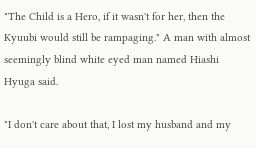"The Child is a Hero, if it wasn't for her, then the Kyuubi would still be rampaging." A man with almost seemingly blind white eyed man named Hiashi Hyuga said.

"I don't care about that, I lost my husband and my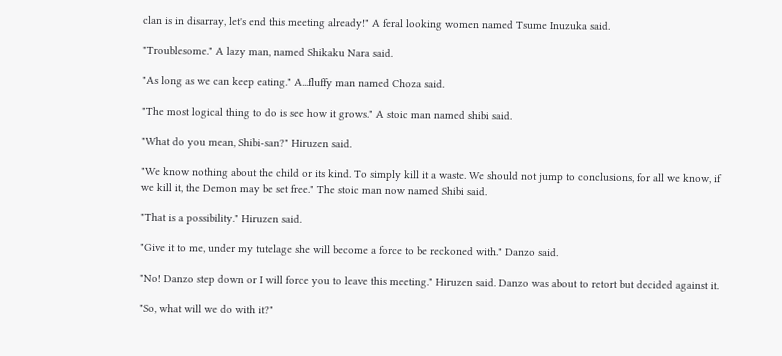clan is in disarray, let's end this meeting already!" A feral looking women named Tsume Inuzuka said.

"Troublesome." A lazy man, named Shikaku Nara said.

"As long as we can keep eating." A...fluffy man named Choza said.

"The most logical thing to do is see how it grows." A stoic man named shibi said.

"What do you mean, Shibi-san?" Hiruzen said.

"We know nothing about the child or its kind. To simply kill it a waste. We should not jump to conclusions, for all we know, if we kill it, the Demon may be set free." The stoic man now named Shibi said.

"That is a possibility." Hiruzen said.

"Give it to me, under my tutelage she will become a force to be reckoned with." Danzo said.

"No! Danzo step down or I will force you to leave this meeting." Hiruzen said. Danzo was about to retort but decided against it.

"So, what will we do with it?"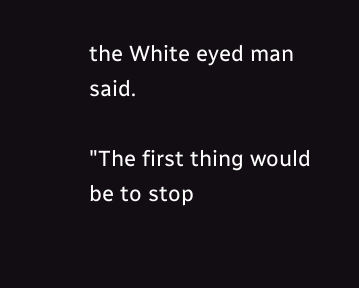the White eyed man said.

"The first thing would be to stop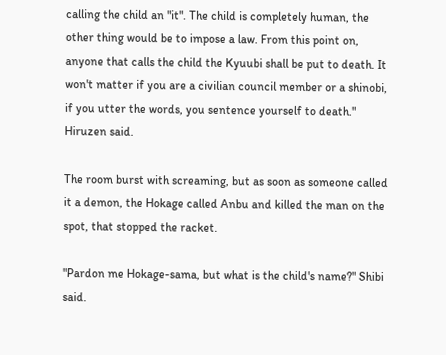calling the child an "it". The child is completely human, the other thing would be to impose a law. From this point on, anyone that calls the child the Kyuubi shall be put to death. It won't matter if you are a civilian council member or a shinobi, if you utter the words, you sentence yourself to death." Hiruzen said.

The room burst with screaming, but as soon as someone called it a demon, the Hokage called Anbu and killed the man on the spot, that stopped the racket.

"Pardon me Hokage-sama, but what is the child's name?" Shibi said.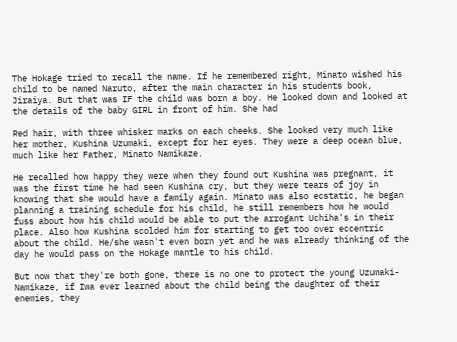The Hokage tried to recall the name. If he remembered right, Minato wished his child to be named Naruto, after the main character in his students book, Jiraiya. But that was IF the child was born a boy. He looked down and looked at the details of the baby GIRL in front of him. She had

Red hair, with three whisker marks on each cheeks. She looked very much like her mother, Kushina Uzumaki, except for her eyes. They were a deep ocean blue, much like her Father, Minato Namikaze.

He recalled how happy they were when they found out Kushina was pregnant, it was the first time he had seen Kushina cry, but they were tears of joy in knowing that she would have a family again. Minato was also ecstatic, he began planning a training schedule for his child, he still remembers how he would fuss about how his child would be able to put the arrogant Uchiha's in their place. Also how Kushina scolded him for starting to get too over eccentric about the child. He/she wasn't even born yet and he was already thinking of the day he would pass on the Hokage mantle to his child.

But now that they're both gone, there is no one to protect the young Uzumaki-Namikaze, if Iwa ever learned about the child being the daughter of their enemies, they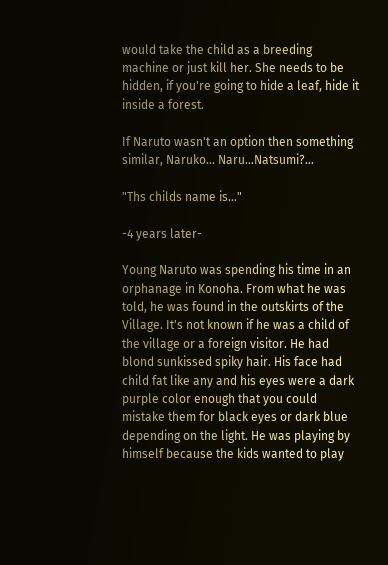would take the child as a breeding machine or just kill her. She needs to be hidden, if you're going to hide a leaf, hide it inside a forest.

If Naruto wasn't an option then something similar, Naruko... Naru...Natsumi?...

"Ths childs name is..."

-4 years later-

Young Naruto was spending his time in an orphanage in Konoha. From what he was told, he was found in the outskirts of the Village. It's not known if he was a child of the village or a foreign visitor. He had blond sunkissed spiky hair. His face had child fat like any and his eyes were a dark purple color enough that you could mistake them for black eyes or dark blue depending on the light. He was playing by himself because the kids wanted to play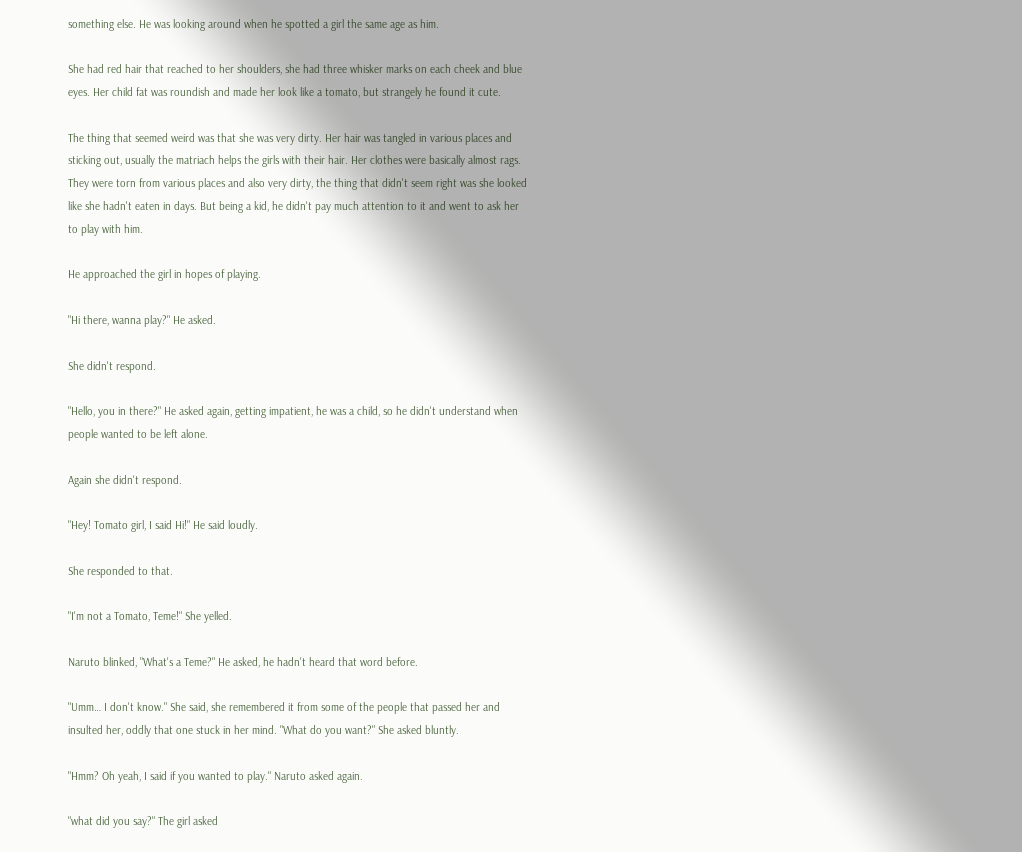something else. He was looking around when he spotted a girl the same age as him.

She had red hair that reached to her shoulders, she had three whisker marks on each cheek and blue eyes. Her child fat was roundish and made her look like a tomato, but strangely he found it cute.

The thing that seemed weird was that she was very dirty. Her hair was tangled in various places and sticking out, usually the matriach helps the girls with their hair. Her clothes were basically almost rags. They were torn from various places and also very dirty, the thing that didn't seem right was she looked like she hadn't eaten in days. But being a kid, he didn't pay much attention to it and went to ask her to play with him.

He approached the girl in hopes of playing.

"Hi there, wanna play?" He asked.

She didn't respond.

"Hello, you in there?" He asked again, getting impatient, he was a child, so he didn't understand when people wanted to be left alone.

Again she didn't respond.

"Hey! Tomato girl, I said Hi!" He said loudly.

She responded to that.

"I'm not a Tomato, Teme!" She yelled.

Naruto blinked, "What's a Teme?" He asked, he hadn't heard that word before.

"Umm… I don't know." She said, she remembered it from some of the people that passed her and insulted her, oddly that one stuck in her mind. "What do you want?" She asked bluntly.

"Hmm? Oh yeah, I said if you wanted to play." Naruto asked again.

"what did you say?" The girl asked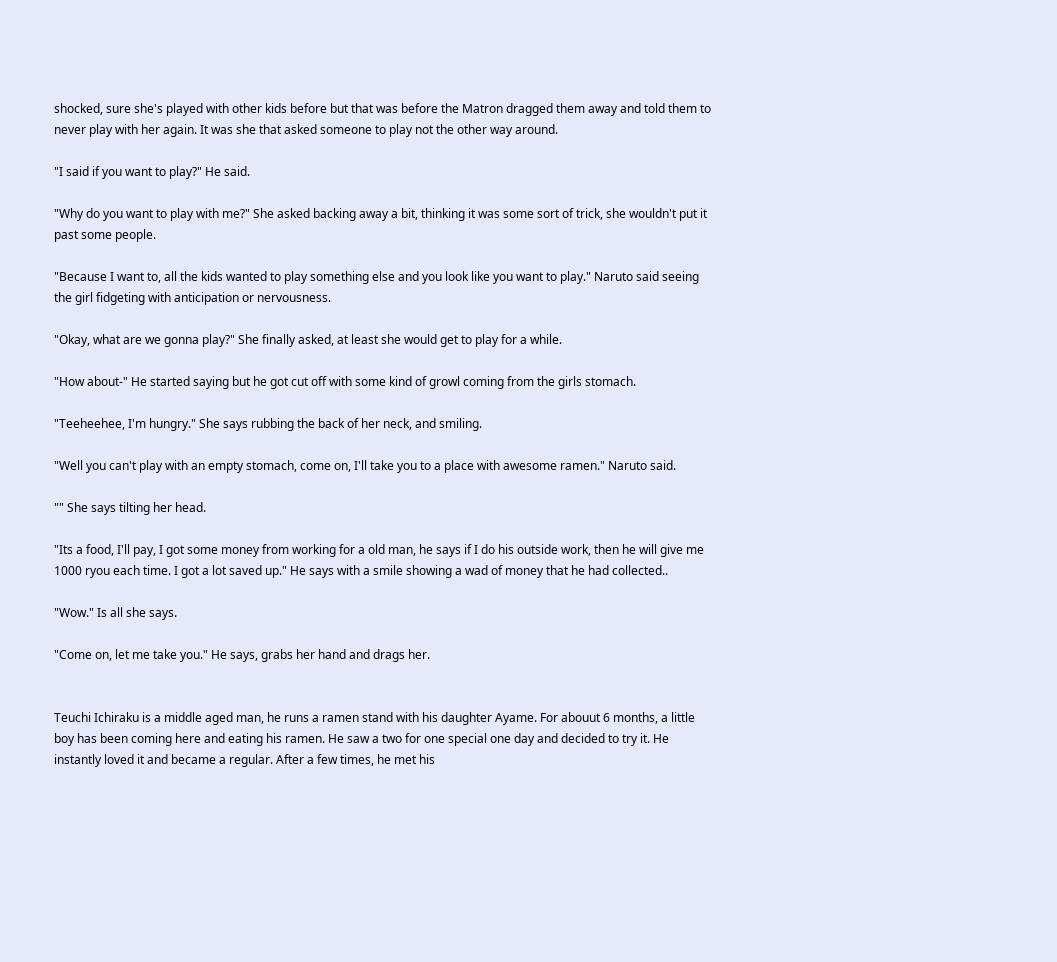shocked, sure she's played with other kids before but that was before the Matron dragged them away and told them to never play with her again. It was she that asked someone to play not the other way around.

"I said if you want to play?" He said.

"Why do you want to play with me?" She asked backing away a bit, thinking it was some sort of trick, she wouldn't put it past some people.

"Because I want to, all the kids wanted to play something else and you look like you want to play." Naruto said seeing the girl fidgeting with anticipation or nervousness.

"Okay, what are we gonna play?" She finally asked, at least she would get to play for a while.

"How about-" He started saying but he got cut off with some kind of growl coming from the girls stomach.

"Teeheehee, I'm hungry." She says rubbing the back of her neck, and smiling.

"Well you can't play with an empty stomach, come on, I'll take you to a place with awesome ramen." Naruto said.

"" She says tilting her head.

"Its a food, I'll pay, I got some money from working for a old man, he says if I do his outside work, then he will give me 1000 ryou each time. I got a lot saved up." He says with a smile showing a wad of money that he had collected..

"Wow." Is all she says.

"Come on, let me take you." He says, grabs her hand and drags her.


Teuchi Ichiraku is a middle aged man, he runs a ramen stand with his daughter Ayame. For abouut 6 months, a little boy has been coming here and eating his ramen. He saw a two for one special one day and decided to try it. He instantly loved it and became a regular. After a few times, he met his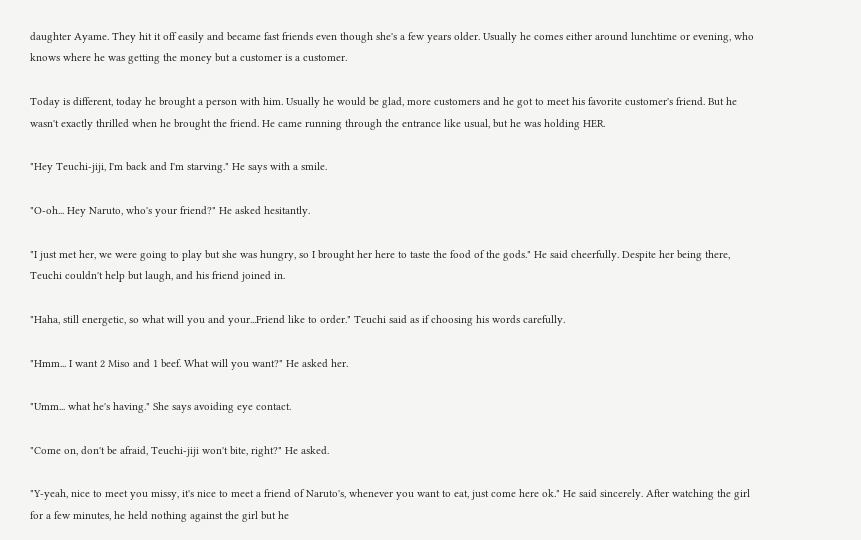daughter Ayame. They hit it off easily and became fast friends even though she's a few years older. Usually he comes either around lunchtime or evening, who knows where he was getting the money but a customer is a customer.

Today is different, today he brought a person with him. Usually he would be glad, more customers and he got to meet his favorite customer's friend. But he wasn't exactly thrilled when he brought the friend. He came running through the entrance like usual, but he was holding HER.

"Hey Teuchi-jiji, I'm back and I'm starving." He says with a smile.

"O-oh... Hey Naruto, who's your friend?" He asked hesitantly.

"I just met her, we were going to play but she was hungry, so I brought her here to taste the food of the gods." He said cheerfully. Despite her being there, Teuchi couldn't help but laugh, and his friend joined in.

"Haha, still energetic, so what will you and your...Friend like to order." Teuchi said as if choosing his words carefully.

"Hmm... I want 2 Miso and 1 beef. What will you want?" He asked her.

"Umm... what he's having." She says avoiding eye contact.

"Come on, don't be afraid, Teuchi-jiji won't bite, right?" He asked.

"Y-yeah, nice to meet you missy, it's nice to meet a friend of Naruto's, whenever you want to eat, just come here ok." He said sincerely. After watching the girl for a few minutes, he held nothing against the girl but he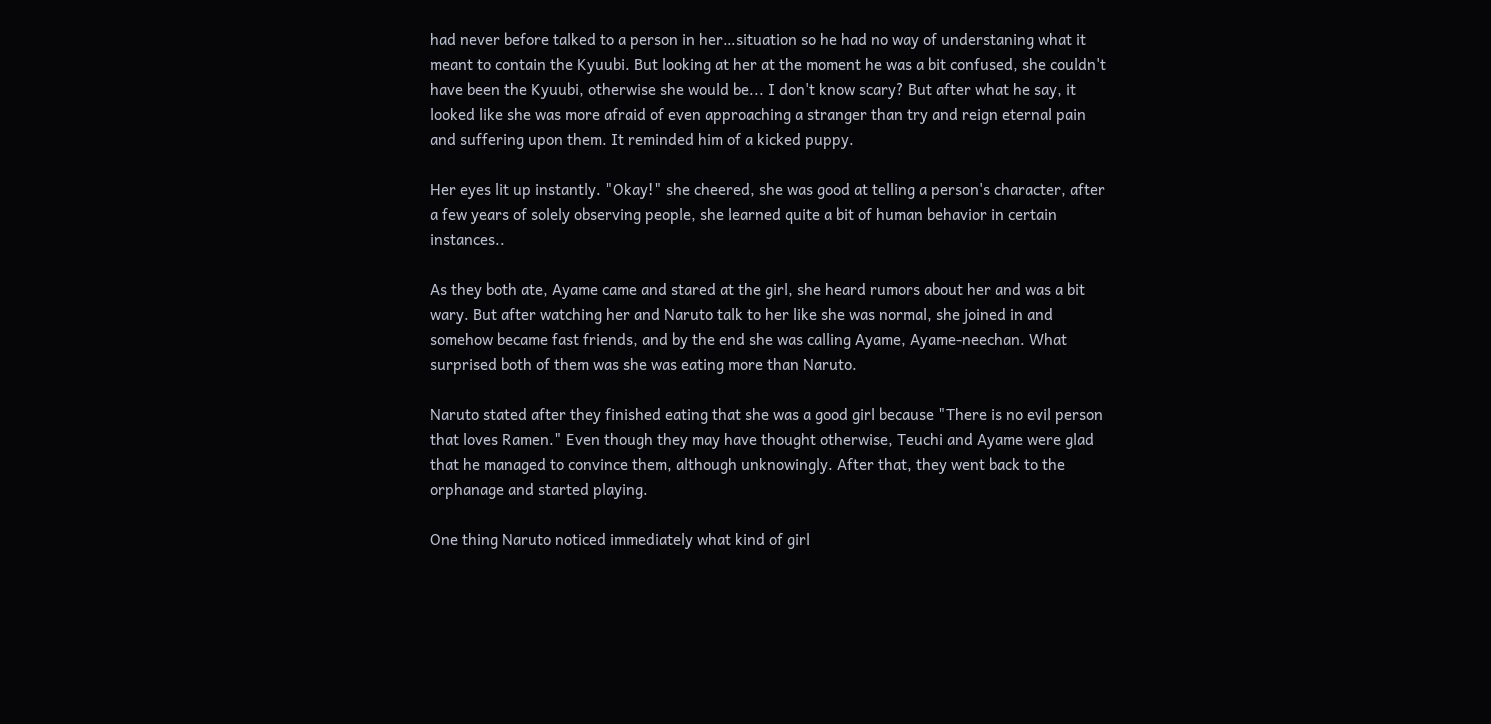had never before talked to a person in her…situation so he had no way of understaning what it meant to contain the Kyuubi. But looking at her at the moment he was a bit confused, she couldn't have been the Kyuubi, otherwise she would be... I don't know scary? But after what he say, it looked like she was more afraid of even approaching a stranger than try and reign eternal pain and suffering upon them. It reminded him of a kicked puppy.

Her eyes lit up instantly. "Okay!" she cheered, she was good at telling a person's character, after a few years of solely observing people, she learned quite a bit of human behavior in certain instances..

As they both ate, Ayame came and stared at the girl, she heard rumors about her and was a bit wary. But after watching her and Naruto talk to her like she was normal, she joined in and somehow became fast friends, and by the end she was calling Ayame, Ayame-neechan. What surprised both of them was she was eating more than Naruto.

Naruto stated after they finished eating that she was a good girl because "There is no evil person that loves Ramen." Even though they may have thought otherwise, Teuchi and Ayame were glad that he managed to convince them, although unknowingly. After that, they went back to the orphanage and started playing.

One thing Naruto noticed immediately what kind of girl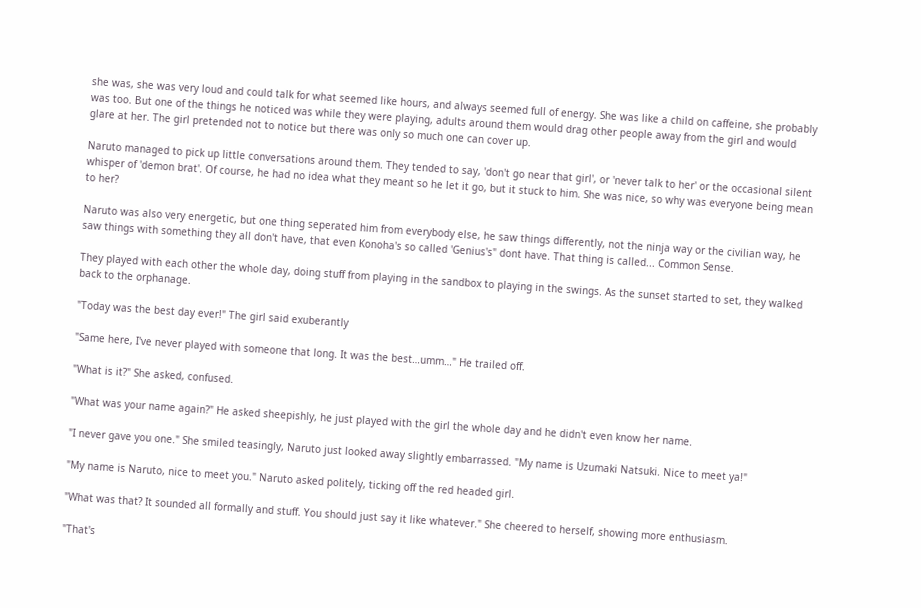she was, she was very loud and could talk for what seemed like hours, and always seemed full of energy. She was like a child on caffeine, she probably was too. But one of the things he noticed was while they were playing, adults around them would drag other people away from the girl and would glare at her. The girl pretended not to notice but there was only so much one can cover up.

Naruto managed to pick up little conversations around them. They tended to say, 'don't go near that girl', or 'never talk to her' or the occasional silent whisper of 'demon brat'. Of course, he had no idea what they meant so he let it go, but it stuck to him. She was nice, so why was everyone being mean to her?

Naruto was also very energetic, but one thing seperated him from everybody else, he saw things differently, not the ninja way or the civilian way, he saw things with something they all don't have, that even Konoha's so called 'Genius's" dont have. That thing is called... Common Sense.

They played with each other the whole day, doing stuff from playing in the sandbox to playing in the swings. As the sunset started to set, they walked back to the orphanage.

"Today was the best day ever!" The girl said exuberantly

"Same here, I've never played with someone that long. It was the best…umm…" He trailed off.

"What is it?" She asked, confused.

"What was your name again?" He asked sheepishly, he just played with the girl the whole day and he didn't even know her name.

"I never gave you one." She smiled teasingly, Naruto just looked away slightly embarrassed. "My name is Uzumaki Natsuki. Nice to meet ya!"

"My name is Naruto, nice to meet you." Naruto asked politely, ticking off the red headed girl.

"What was that? It sounded all formally and stuff. You should just say it like whatever." She cheered to herself, showing more enthusiasm.

"That's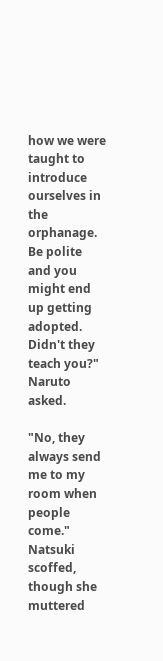how we were taught to introduce ourselves in the orphanage. Be polite and you might end up getting adopted. Didn't they teach you?" Naruto asked.

"No, they always send me to my room when people come." Natsuki scoffed, though she muttered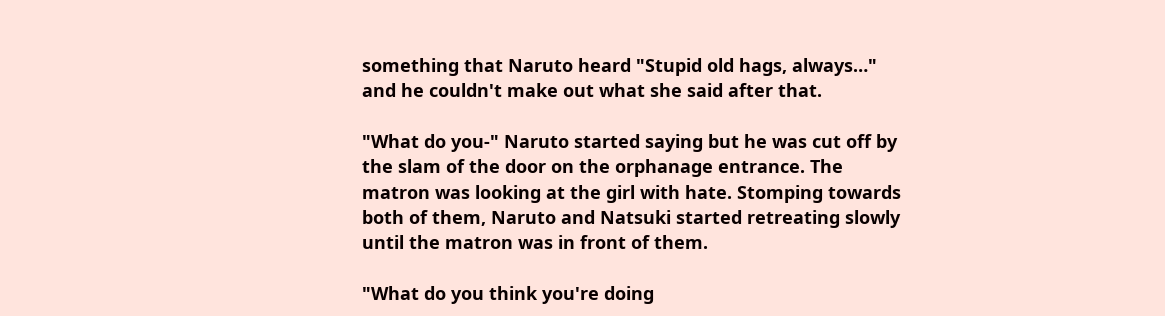something that Naruto heard "Stupid old hags, always…" and he couldn't make out what she said after that.

"What do you-" Naruto started saying but he was cut off by the slam of the door on the orphanage entrance. The matron was looking at the girl with hate. Stomping towards both of them, Naruto and Natsuki started retreating slowly until the matron was in front of them.

"What do you think you're doing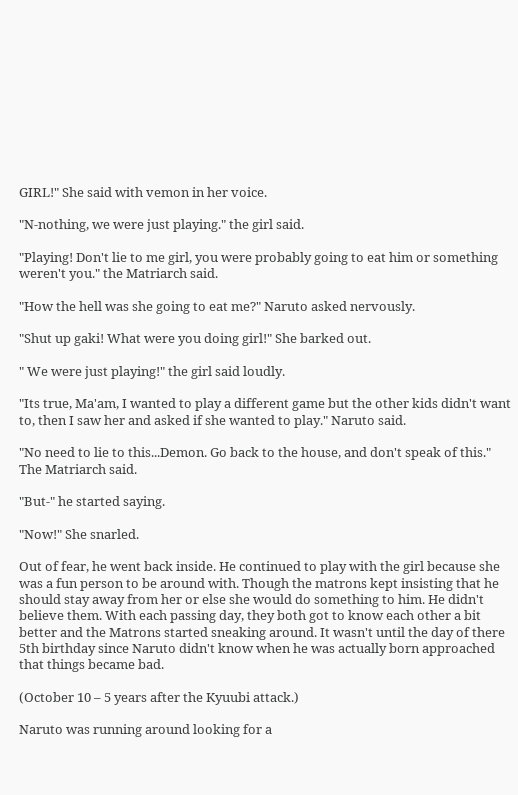GIRL!" She said with vemon in her voice.

"N-nothing, we were just playing." the girl said.

"Playing! Don't lie to me girl, you were probably going to eat him or something weren't you." the Matriarch said.

"How the hell was she going to eat me?" Naruto asked nervously.

"Shut up gaki! What were you doing girl!" She barked out.

" We were just playing!" the girl said loudly.

"Its true, Ma'am, I wanted to play a different game but the other kids didn't want to, then I saw her and asked if she wanted to play." Naruto said.

"No need to lie to this...Demon. Go back to the house, and don't speak of this." The Matriarch said.

"But-" he started saying.

"Now!" She snarled.

Out of fear, he went back inside. He continued to play with the girl because she was a fun person to be around with. Though the matrons kept insisting that he should stay away from her or else she would do something to him. He didn't believe them. With each passing day, they both got to know each other a bit better and the Matrons started sneaking around. It wasn't until the day of there 5th birthday since Naruto didn't know when he was actually born approached that things became bad.

(October 10 – 5 years after the Kyuubi attack.)

Naruto was running around looking for a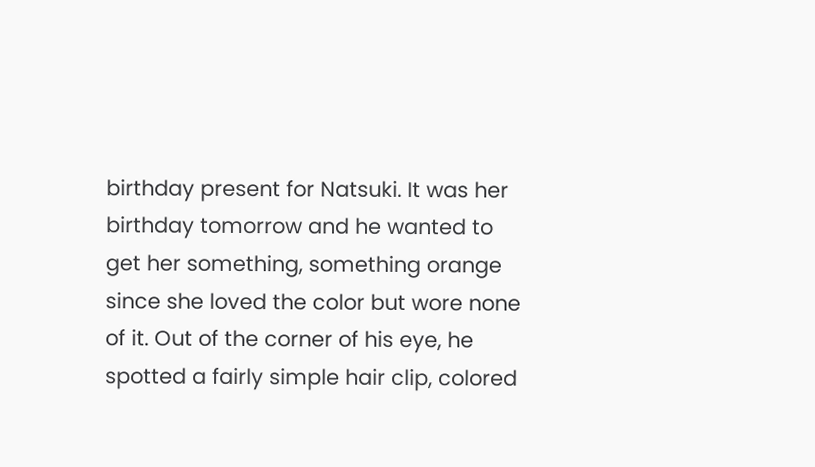birthday present for Natsuki. It was her birthday tomorrow and he wanted to get her something, something orange since she loved the color but wore none of it. Out of the corner of his eye, he spotted a fairly simple hair clip, colored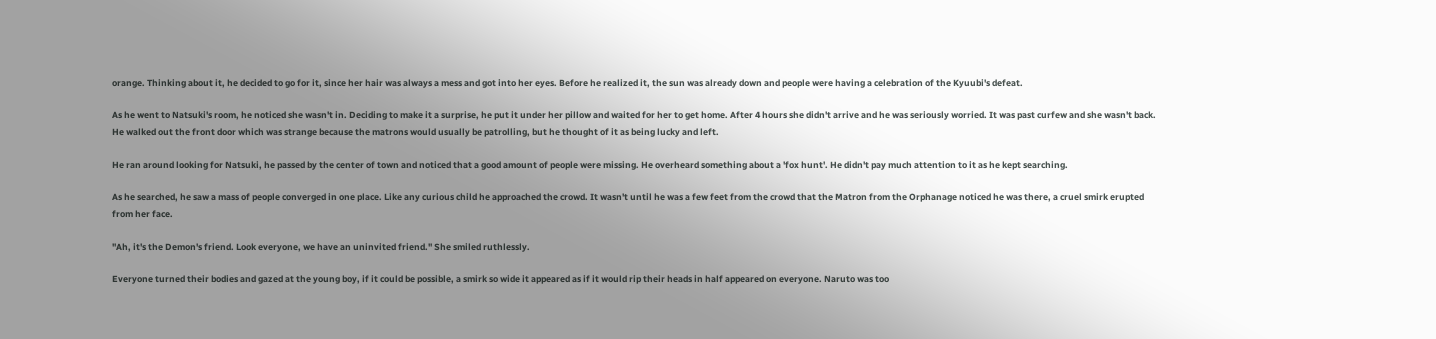orange. Thinking about it, he decided to go for it, since her hair was always a mess and got into her eyes. Before he realized it, the sun was already down and people were having a celebration of the Kyuubi's defeat.

As he went to Natsuki's room, he noticed she wasn't in. Deciding to make it a surprise, he put it under her pillow and waited for her to get home. After 4 hours she didn't arrive and he was seriously worried. It was past curfew and she wasn't back. He walked out the front door which was strange because the matrons would usually be patrolling, but he thought of it as being lucky and left.

He ran around looking for Natsuki, he passed by the center of town and noticed that a good amount of people were missing. He overheard something about a 'fox hunt'. He didn't pay much attention to it as he kept searching.

As he searched, he saw a mass of people converged in one place. Like any curious child he approached the crowd. It wasn't until he was a few feet from the crowd that the Matron from the Orphanage noticed he was there, a cruel smirk erupted from her face.

"Ah, it's the Demon's friend. Look everyone, we have an uninvited friend." She smiled ruthlessly.

Everyone turned their bodies and gazed at the young boy, if it could be possible, a smirk so wide it appeared as if it would rip their heads in half appeared on everyone. Naruto was too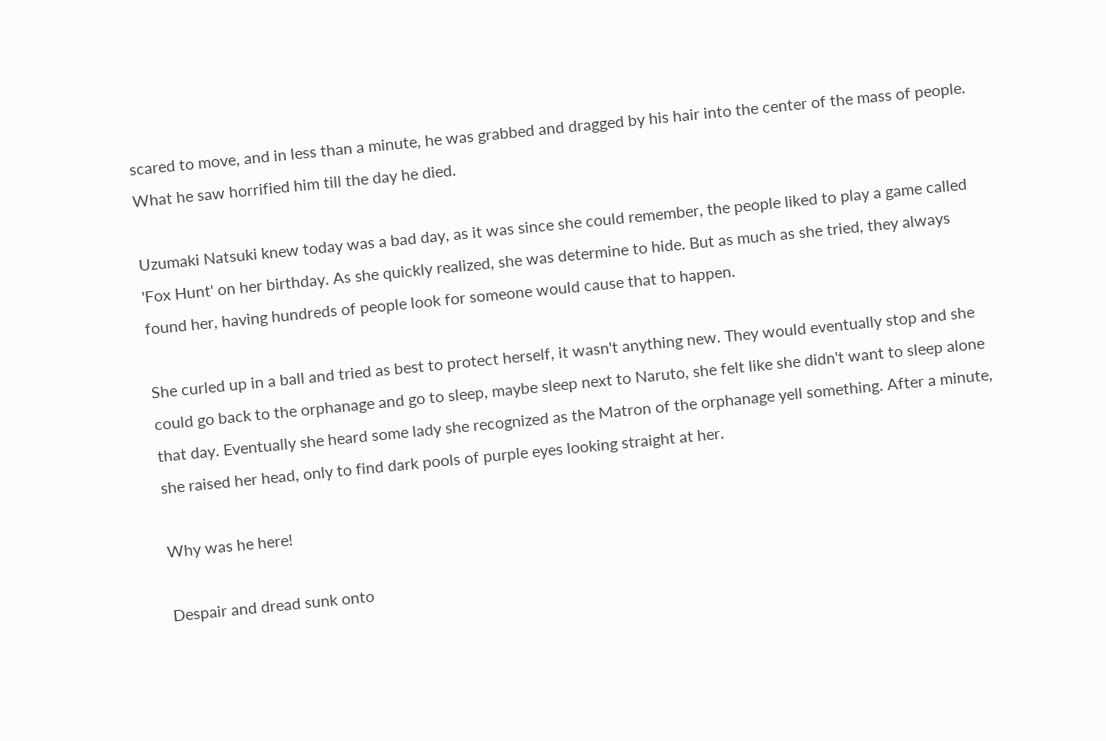scared to move, and in less than a minute, he was grabbed and dragged by his hair into the center of the mass of people. What he saw horrified him till the day he died.

Uzumaki Natsuki knew today was a bad day, as it was since she could remember, the people liked to play a game called 'Fox Hunt' on her birthday. As she quickly realized, she was determine to hide. But as much as she tried, they always found her, having hundreds of people look for someone would cause that to happen.

She curled up in a ball and tried as best to protect herself, it wasn't anything new. They would eventually stop and she could go back to the orphanage and go to sleep, maybe sleep next to Naruto, she felt like she didn't want to sleep alone that day. Eventually she heard some lady she recognized as the Matron of the orphanage yell something. After a minute, she raised her head, only to find dark pools of purple eyes looking straight at her.

Why was he here!

Despair and dread sunk onto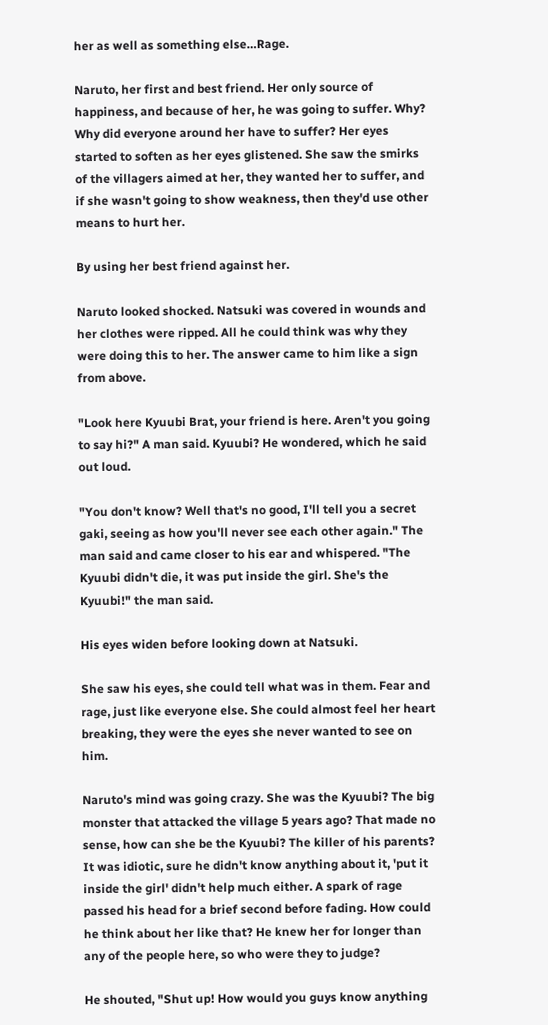her as well as something else…Rage.

Naruto, her first and best friend. Her only source of happiness, and because of her, he was going to suffer. Why? Why did everyone around her have to suffer? Her eyes started to soften as her eyes glistened. She saw the smirks of the villagers aimed at her, they wanted her to suffer, and if she wasn't going to show weakness, then they'd use other means to hurt her.

By using her best friend against her.

Naruto looked shocked. Natsuki was covered in wounds and her clothes were ripped. All he could think was why they were doing this to her. The answer came to him like a sign from above.

"Look here Kyuubi Brat, your friend is here. Aren't you going to say hi?" A man said. Kyuubi? He wondered, which he said out loud.

"You don't know? Well that's no good, I'll tell you a secret gaki, seeing as how you'll never see each other again." The man said and came closer to his ear and whispered. "The Kyuubi didn't die, it was put inside the girl. She's the Kyuubi!" the man said.

His eyes widen before looking down at Natsuki.

She saw his eyes, she could tell what was in them. Fear and rage, just like everyone else. She could almost feel her heart breaking, they were the eyes she never wanted to see on him.

Naruto's mind was going crazy. She was the Kyuubi? The big monster that attacked the village 5 years ago? That made no sense, how can she be the Kyuubi? The killer of his parents? It was idiotic, sure he didn't know anything about it, 'put it inside the girl' didn't help much either. A spark of rage passed his head for a brief second before fading. How could he think about her like that? He knew her for longer than any of the people here, so who were they to judge?

He shouted, "Shut up! How would you guys know anything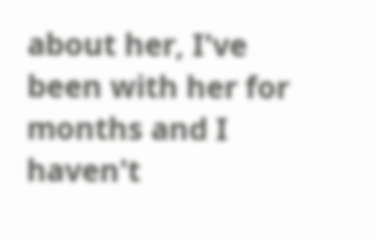about her, I've been with her for months and I haven't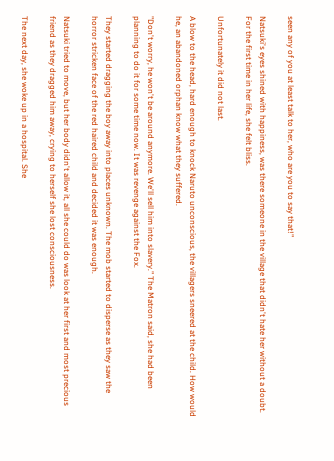seen any of you at least talk to her, who are you to say that!"

Natsuki's eyes shined with happiness, was there someone in the village that didn't hate her without a doubt. For the first time in her life, she felt bliss.

Unfortunately it did not last.

A blow to the head, hard enough to knock Naruto unconscious, the villagers sneered at the child. How would he, an abandoned orphan know what they suffered.

"Don't worry, he won't be around anymore. We'll sell him into slavery." The Matron said, she had been planning to do it for some time now. It was revenge against the Fox.

They started dragging the boy away into places unknown. The mob started to disperse as they saw the horror stricken face of the red haired child and decided it was enough.

Natsuki tried to move, but her body didn't allow it, all she could do was look at her first and most precious friend as they dragged him away, crying to herself she lost consciousness.

The next day, she woke up in a hospital. She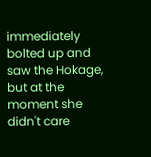immediately bolted up and saw the Hokage, but at the moment she didn't care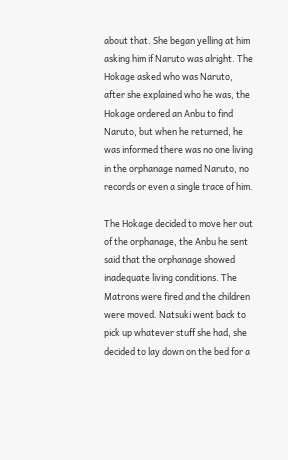about that. She began yelling at him asking him if Naruto was alright. The Hokage asked who was Naruto, after she explained who he was, the Hokage ordered an Anbu to find Naruto, but when he returned, he was informed there was no one living in the orphanage named Naruto, no records or even a single trace of him.

The Hokage decided to move her out of the orphanage, the Anbu he sent said that the orphanage showed inadequate living conditions. The Matrons were fired and the children were moved. Natsuki went back to pick up whatever stuff she had, she decided to lay down on the bed for a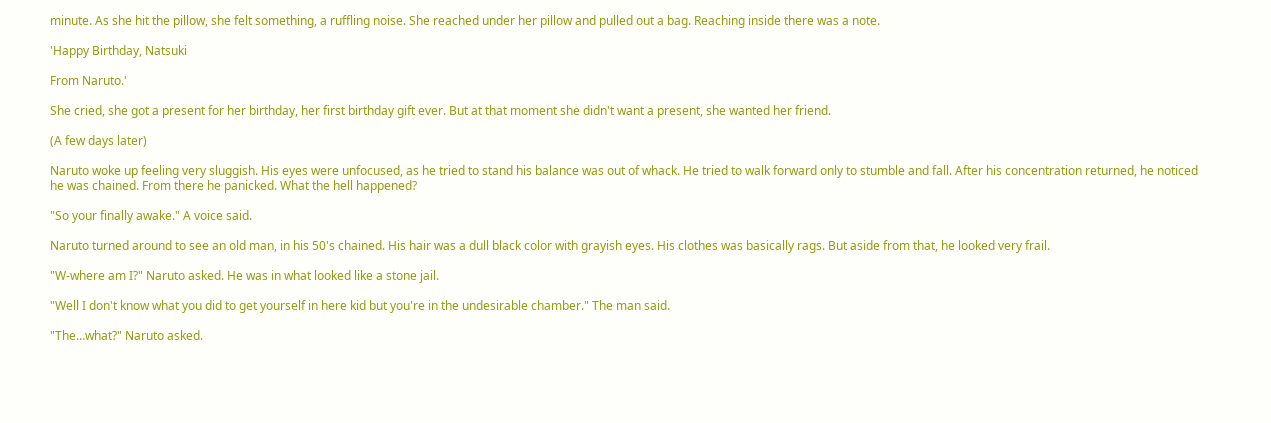minute. As she hit the pillow, she felt something, a ruffling noise. She reached under her pillow and pulled out a bag. Reaching inside there was a note.

'Happy Birthday, Natsuki

From Naruto.'

She cried, she got a present for her birthday, her first birthday gift ever. But at that moment she didn't want a present, she wanted her friend.

(A few days later)

Naruto woke up feeling very sluggish. His eyes were unfocused, as he tried to stand his balance was out of whack. He tried to walk forward only to stumble and fall. After his concentration returned, he noticed he was chained. From there he panicked. What the hell happened?

"So your finally awake." A voice said.

Naruto turned around to see an old man, in his 50's chained. His hair was a dull black color with grayish eyes. His clothes was basically rags. But aside from that, he looked very frail.

"W-where am I?" Naruto asked. He was in what looked like a stone jail.

"Well I don't know what you did to get yourself in here kid but you're in the undesirable chamber." The man said.

"The…what?" Naruto asked.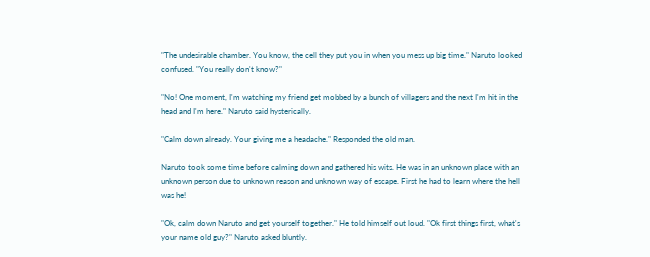"The undesirable chamber. You know, the cell they put you in when you mess up big time." Naruto looked confused. "You really don't know?"

"No! One moment, I'm watching my friend get mobbed by a bunch of villagers and the next I'm hit in the head and I'm here." Naruto said hysterically.

"Calm down already. Your giving me a headache." Responded the old man.

Naruto took some time before calming down and gathered his wits. He was in an unknown place with an unknown person due to unknown reason and unknown way of escape. First he had to learn where the hell was he!

"Ok, calm down Naruto and get yourself together." He told himself out loud. "Ok first things first, what's your name old guy?" Naruto asked bluntly.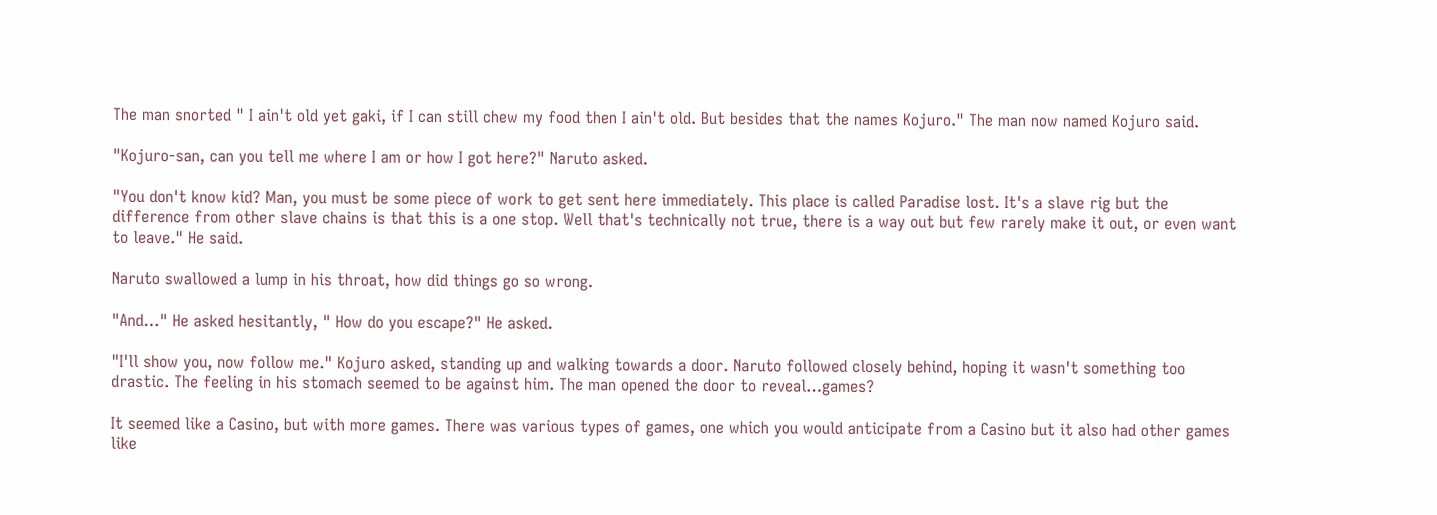The man snorted " I ain't old yet gaki, if I can still chew my food then I ain't old. But besides that the names Kojuro." The man now named Kojuro said.

"Kojuro-san, can you tell me where I am or how I got here?" Naruto asked.

"You don't know kid? Man, you must be some piece of work to get sent here immediately. This place is called Paradise lost. It's a slave rig but the difference from other slave chains is that this is a one stop. Well that's technically not true, there is a way out but few rarely make it out, or even want to leave." He said.

Naruto swallowed a lump in his throat, how did things go so wrong.

"And…" He asked hesitantly, " How do you escape?" He asked.

"I'll show you, now follow me." Kojuro asked, standing up and walking towards a door. Naruto followed closely behind, hoping it wasn't something too drastic. The feeling in his stomach seemed to be against him. The man opened the door to reveal…games?

It seemed like a Casino, but with more games. There was various types of games, one which you would anticipate from a Casino but it also had other games like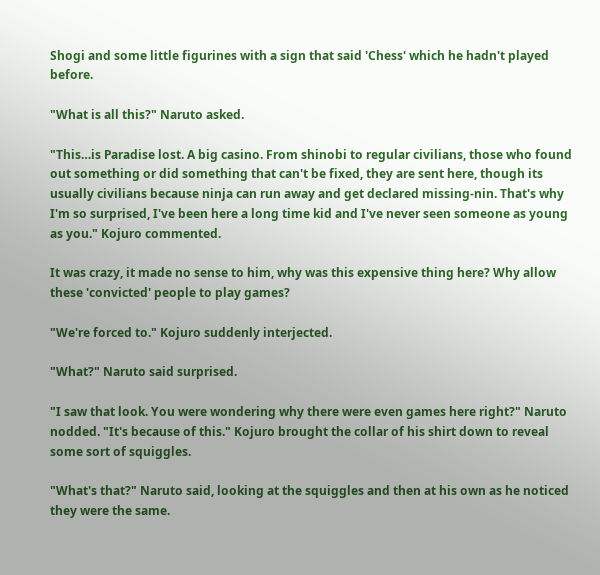Shogi and some little figurines with a sign that said 'Chess' which he hadn't played before.

"What is all this?" Naruto asked.

"This…is Paradise lost. A big casino. From shinobi to regular civilians, those who found out something or did something that can't be fixed, they are sent here, though its usually civilians because ninja can run away and get declared missing-nin. That's why I'm so surprised, I've been here a long time kid and I've never seen someone as young as you." Kojuro commented.

It was crazy, it made no sense to him, why was this expensive thing here? Why allow these 'convicted' people to play games?

"We're forced to." Kojuro suddenly interjected.

"What?" Naruto said surprised.

"I saw that look. You were wondering why there were even games here right?" Naruto nodded. "It's because of this." Kojuro brought the collar of his shirt down to reveal some sort of squiggles.

"What's that?" Naruto said, looking at the squiggles and then at his own as he noticed they were the same.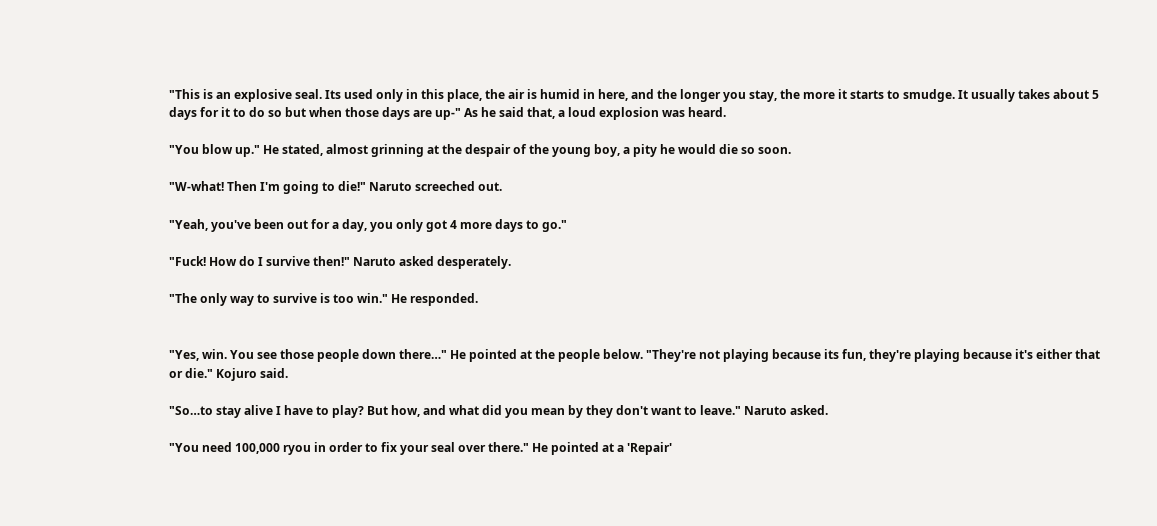"This is an explosive seal. Its used only in this place, the air is humid in here, and the longer you stay, the more it starts to smudge. It usually takes about 5 days for it to do so but when those days are up-" As he said that, a loud explosion was heard.

"You blow up." He stated, almost grinning at the despair of the young boy, a pity he would die so soon.

"W-what! Then I'm going to die!" Naruto screeched out.

"Yeah, you've been out for a day, you only got 4 more days to go."

"Fuck! How do I survive then!" Naruto asked desperately.

"The only way to survive is too win." He responded.


"Yes, win. You see those people down there…" He pointed at the people below. "They're not playing because its fun, they're playing because it's either that or die." Kojuro said.

"So…to stay alive I have to play? But how, and what did you mean by they don't want to leave." Naruto asked.

"You need 100,000 ryou in order to fix your seal over there." He pointed at a 'Repair'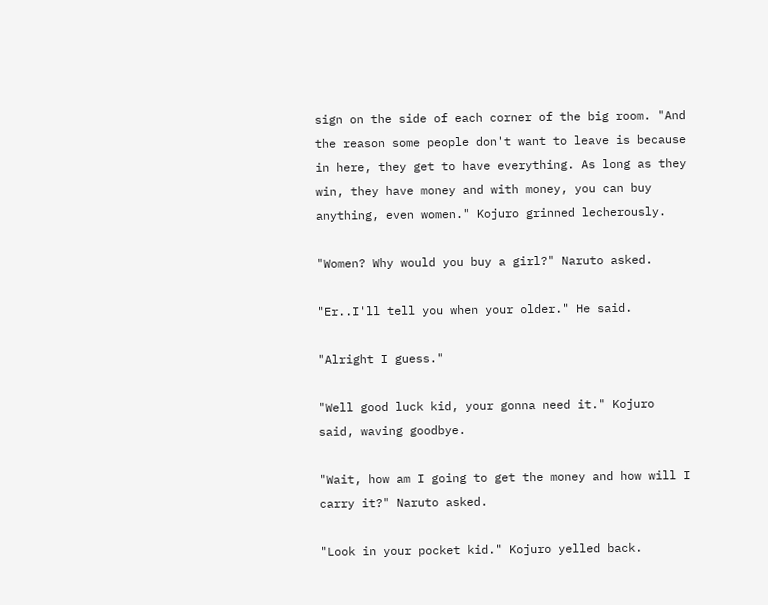sign on the side of each corner of the big room. "And the reason some people don't want to leave is because in here, they get to have everything. As long as they win, they have money and with money, you can buy anything, even women." Kojuro grinned lecherously.

"Women? Why would you buy a girl?" Naruto asked.

"Er..I'll tell you when your older." He said.

"Alright I guess."

"Well good luck kid, your gonna need it." Kojuro said, waving goodbye.

"Wait, how am I going to get the money and how will I carry it?" Naruto asked.

"Look in your pocket kid." Kojuro yelled back.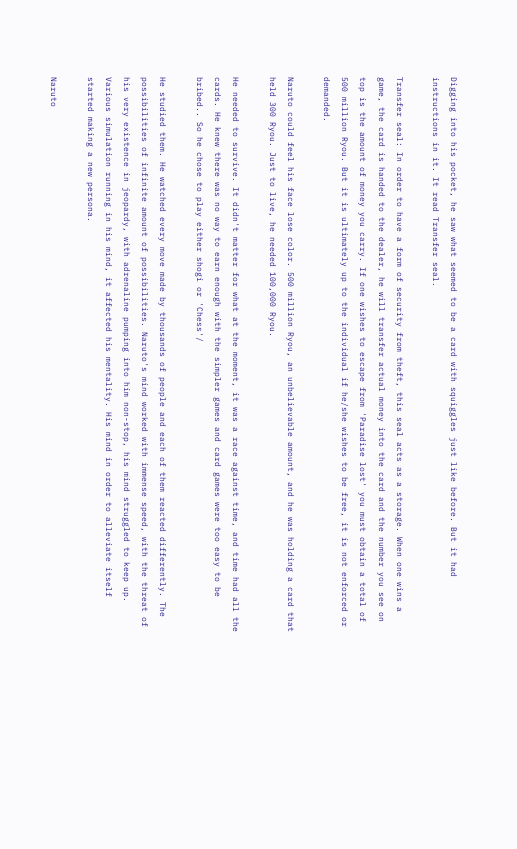Digging into his pocket, he saw what seemed to be a card with squiggles just like before. But it had instructions in it. It read Transfer seal.

Transfer seal: In order to have a form of security from theft, this seal acts as a storage. When one wins a game, the card is handed to the dealer, he will transfer actual money into the card and the number you see on top is the amount of money you carry. If one wishes to escape from 'Paradise lost' you must obtain a total of 500 million Ryou. But it is ultimately up to the individual if he/she wishes to be free, it is not enforced or demanded.

Naruto could feel his face lose color. 500 million Ryou, an unbelievable amount, and he was holding a card that held 300 Ryou. Just to live, he needed 100,000 Ryou.

He needed to survive. It didn't matter for what at the moment, it was a race against time, and time had all the cards. He knew there was no way to earn enough with the simpler games and card games were too easy to be bribed.. So he chose to play either shogi or 'Chess'/

He studied them. He watched every move made by thousands of people and each of them reacted differently. The possibilities of infinite amount of possibilities. Naruto's mind worked with immense speed, with the threat of his very existence in jeopardy, with adrenaline pumping into him non-stop, his mind struggled to keep up. Various simulation running in his mind, it affected his mentality. His mind in order to alleviate itself started making a new persona.

Naruto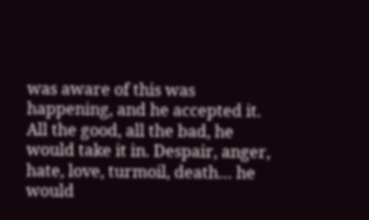was aware of this was happening, and he accepted it. All the good, all the bad, he would take it in. Despair, anger, hate, love, turmoil, death… he would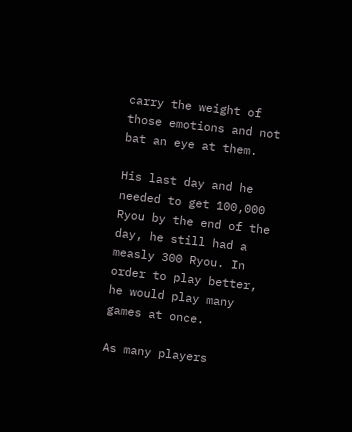carry the weight of those emotions and not bat an eye at them.

His last day and he needed to get 100,000 Ryou by the end of the day, he still had a measly 300 Ryou. In order to play better, he would play many games at once.

As many players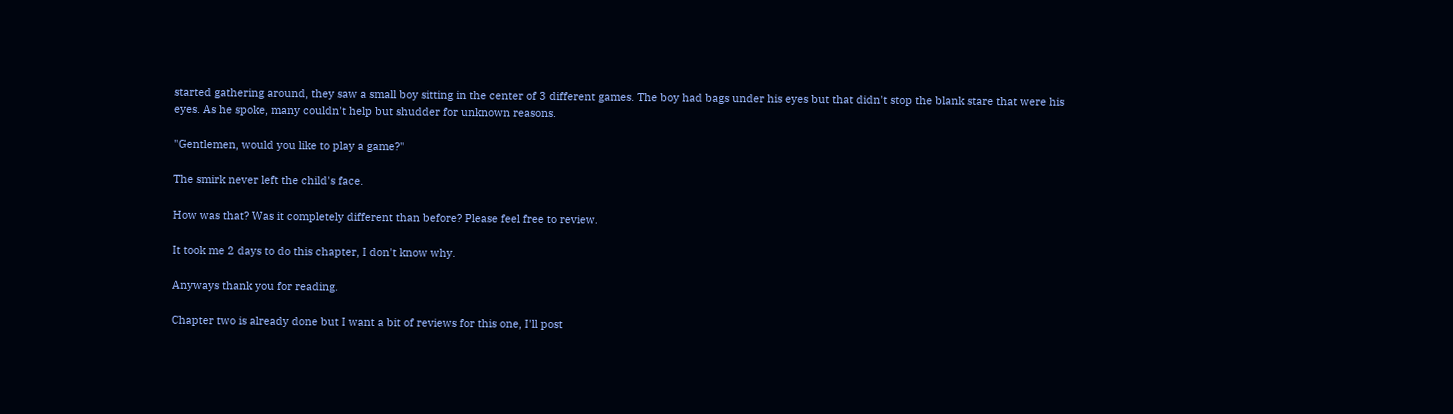started gathering around, they saw a small boy sitting in the center of 3 different games. The boy had bags under his eyes but that didn't stop the blank stare that were his eyes. As he spoke, many couldn't help but shudder for unknown reasons.

"Gentlemen, would you like to play a game?"

The smirk never left the child's face.

How was that? Was it completely different than before? Please feel free to review.

It took me 2 days to do this chapter, I don't know why.

Anyways thank you for reading.

Chapter two is already done but I want a bit of reviews for this one, I'll post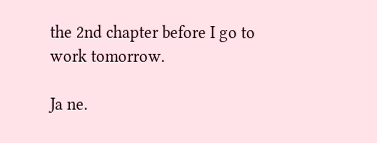the 2nd chapter before I go to work tomorrow.

Ja ne.